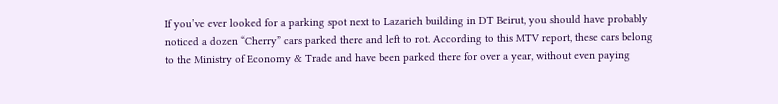If you’ve ever looked for a parking spot next to Lazarieh building in DT Beirut, you should have probably noticed a dozen “Cherry” cars parked there and left to rot. According to this MTV report, these cars belong to the Ministry of Economy & Trade and have been parked there for over a year, without even paying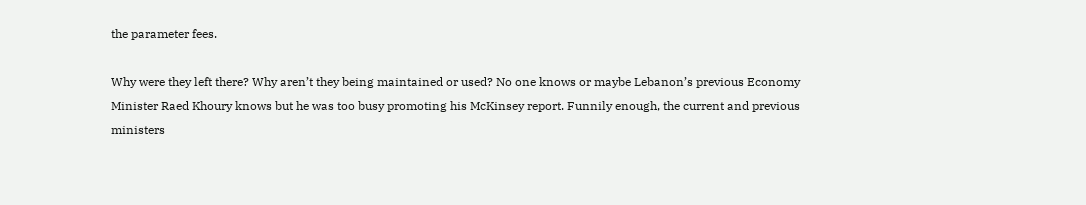the parameter fees.

Why were they left there? Why aren’t they being maintained or used? No one knows or maybe Lebanon’s previous Economy Minister Raed Khoury knows but he was too busy promoting his McKinsey report. Funnily enough, the current and previous ministers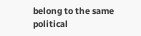belong to the same political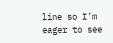line so I’m eager to see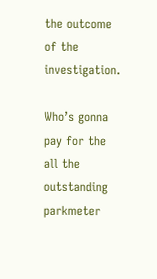the outcome of the investigation.

Who’s gonna pay for the all the outstanding parkmeter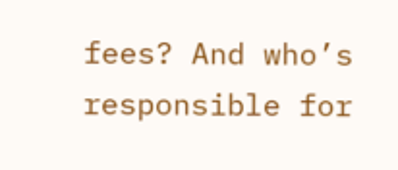fees? And who’s responsible for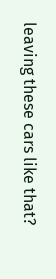leaving these cars like that?